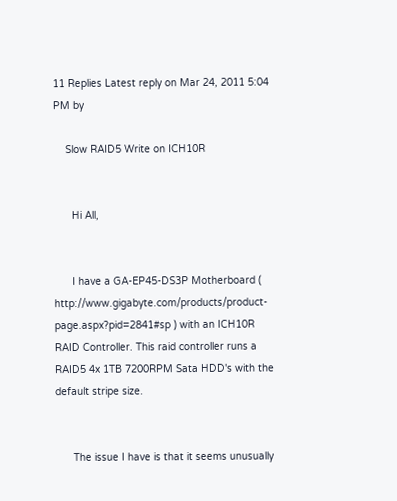11 Replies Latest reply on Mar 24, 2011 5:04 PM by

    Slow RAID5 Write on ICH10R


      Hi All,


      I have a GA-EP45-DS3P Motherboard ( http://www.gigabyte.com/products/product-page.aspx?pid=2841#sp ) with an ICH10R RAID Controller. This raid controller runs a RAID5 4x 1TB 7200RPM Sata HDD's with the default stripe size.


      The issue I have is that it seems unusually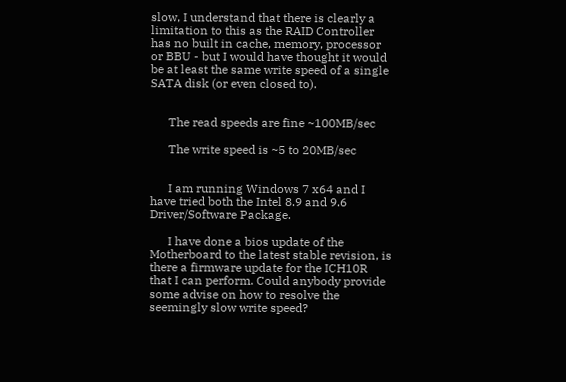slow, I understand that there is clearly a limitation to this as the RAID Controller has no built in cache, memory, processor or BBU - but I would have thought it would be at least the same write speed of a single SATA disk (or even closed to).


      The read speeds are fine ~100MB/sec

      The write speed is ~5 to 20MB/sec


      I am running Windows 7 x64 and I have tried both the Intel 8.9 and 9.6 Driver/Software Package.

      I have done a bios update of the Motherboard to the latest stable revision, is there a firmware update for the ICH10R that I can perform. Could anybody provide some advise on how to resolve the seemingly slow write speed?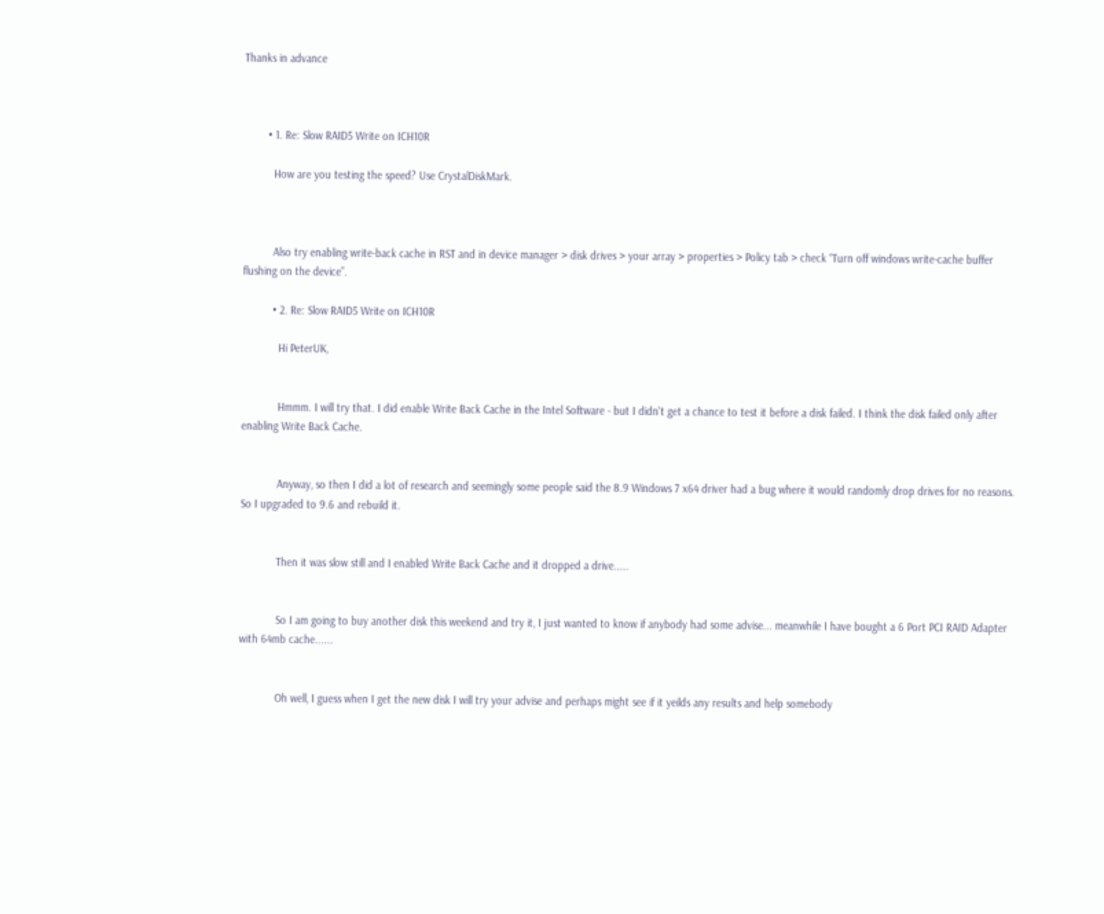Thanks in advance



        • 1. Re: Slow RAID5 Write on ICH10R

          How are you testing the speed? Use CrystalDiskMark.



          Also try enabling write-back cache in RST and in device manager > disk drives > your array > properties > Policy tab > check “Turn off windows write-cache buffer flushing on the device”.

          • 2. Re: Slow RAID5 Write on ICH10R

            Hi PeterUK,


            Hmmm. I will try that. I did enable Write Back Cache in the Intel Software - but I didn't get a chance to test it before a disk failed. I think the disk failed only after enabling Write Back Cache.


            Anyway, so then I did a lot of research and seemingly some people said the 8.9 Windows 7 x64 driver had a bug where it would randomly drop drives for no reasons. So I upgraded to 9.6 and rebuild it.


            Then it was slow still and I enabled Write Back Cache and it dropped a drive.....


            So I am going to buy another disk this weekend and try it, I just wanted to know if anybody had some advise... meanwhile I have bought a 6 Port PCI RAID Adapter with 64mb cache......


            Oh well, I guess when I get the new disk I will try your advise and perhaps might see if it yeilds any results and help somebody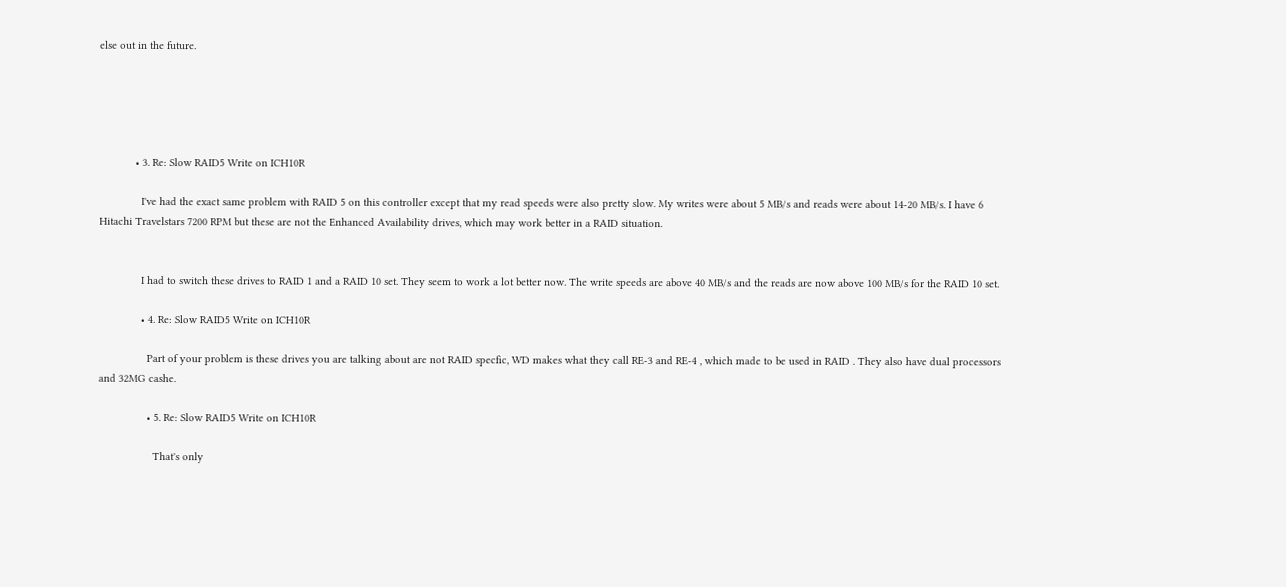else out in the future.





            • 3. Re: Slow RAID5 Write on ICH10R

              I've had the exact same problem with RAID 5 on this controller except that my read speeds were also pretty slow. My writes were about 5 MB/s and reads were about 14-20 MB/s. I have 6 Hitachi Travelstars 7200 RPM but these are not the Enhanced Availability drives, which may work better in a RAID situation.


              I had to switch these drives to RAID 1 and a RAID 10 set. They seem to work a lot better now. The write speeds are above 40 MB/s and the reads are now above 100 MB/s for the RAID 10 set.

              • 4. Re: Slow RAID5 Write on ICH10R

                Part of your problem is these drives you are talking about are not RAID specfic, WD makes what they call RE-3 and RE-4 , which made to be used in RAID . They also have dual processors and 32MG cashe.

                • 5. Re: Slow RAID5 Write on ICH10R

                  That's only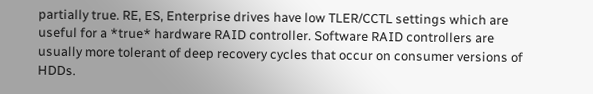partially true. RE, ES, Enterprise drives have low TLER/CCTL settings which are useful for a *true* hardware RAID controller. Software RAID controllers are usually more tolerant of deep recovery cycles that occur on consumer versions of HDDs.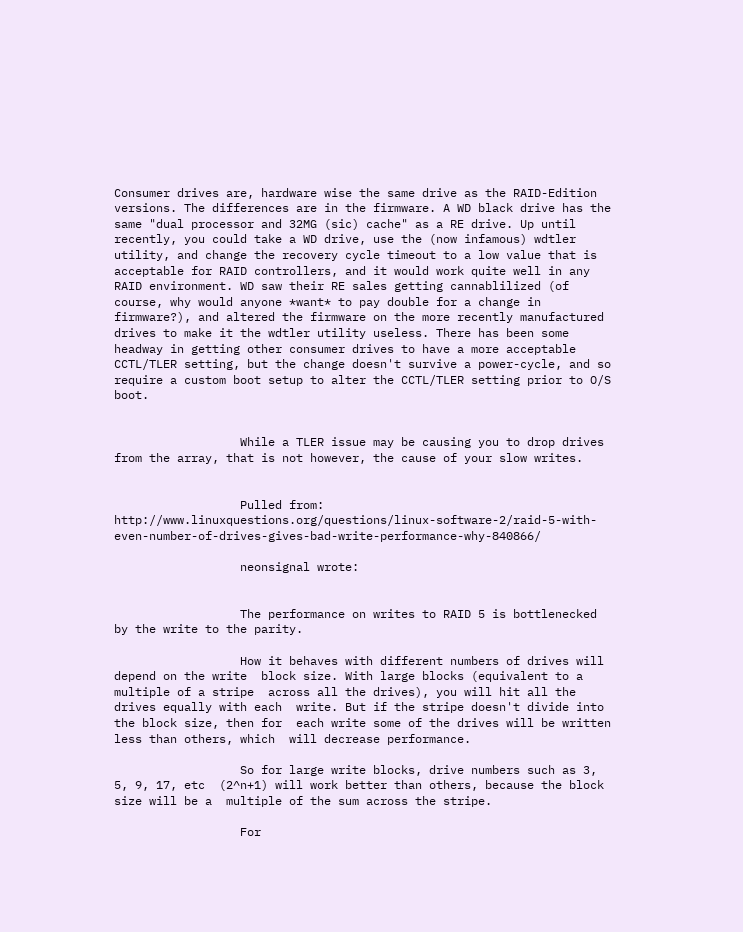Consumer drives are, hardware wise the same drive as the RAID-Edition versions. The differences are in the firmware. A WD black drive has the same "dual processor and 32MG (sic) cache" as a RE drive. Up until recently, you could take a WD drive, use the (now infamous) wdtler utility, and change the recovery cycle timeout to a low value that is acceptable for RAID controllers, and it would work quite well in any RAID environment. WD saw their RE sales getting cannablilized (of course, why would anyone *want* to pay double for a change in firmware?), and altered the firmware on the more recently manufactured drives to make it the wdtler utility useless. There has been some headway in getting other consumer drives to have a more acceptable CCTL/TLER setting, but the change doesn't survive a power-cycle, and so require a custom boot setup to alter the CCTL/TLER setting prior to O/S boot.


                  While a TLER issue may be causing you to drop drives from the array, that is not however, the cause of your slow writes.


                  Pulled from: http://www.linuxquestions.org/questions/linux-software-2/raid-5-with-even-number-of-drives-gives-bad-write-performance-why-840866/

                  neonsignal wrote:


                  The performance on writes to RAID 5 is bottlenecked by the write to the parity.

                  How it behaves with different numbers of drives will depend on the write  block size. With large blocks (equivalent to a multiple of a stripe  across all the drives), you will hit all the drives equally with each  write. But if the stripe doesn't divide into the block size, then for  each write some of the drives will be written less than others, which  will decrease performance.

                  So for large write blocks, drive numbers such as 3, 5, 9, 17, etc  (2^n+1) will work better than others, because the block size will be a  multiple of the sum across the stripe.

                  For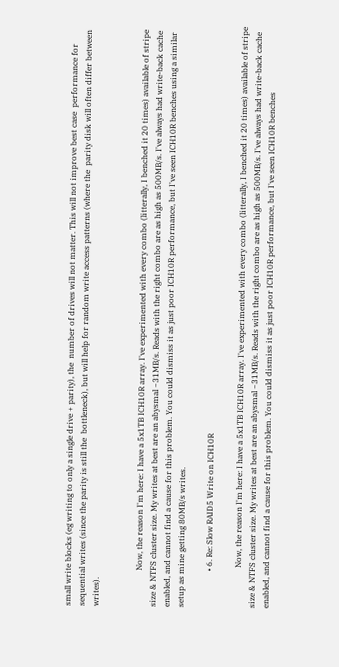small write blocks (eg writing to only a single drive + parity), the  number of drives will not matter. This will not improve best case  performance for sequential writes (since the parity is still the  bottleneck), but will help for random write access patterns (where the  parity disk will often differ between writes).


                  Now, the reason I'm here: I have a 5x1TB ICH10R array. I've experimented with every combo (litterally, I benched it 20 times) available of stripe size & NTFS cluster size. My writes at best are an abysmal ~31MB/s. Reads with the right combo are as high as 500MB/s. I've always had write-back cache enabled, and cannot find a cause for this problem. You could dismiss it as just poor ICH10R performance, but I've seen ICH10R benches using a similar setup as mine getting 80MB/s writes.

                  • 6. Re: Slow RAID5 Write on ICH10R

                    Now, the reason I'm here: I have a 5x1TB ICH10R array. I've experimented with every combo (litterally, I benched it 20 times) available of stripe size & NTFS cluster size. My writes at best are an abysmal ~31MB/s. Reads with the right combo are as high as 500MB/s. I've always had write-back cache enabled, and cannot find a cause for this problem. You could dismiss it as just poor ICH10R performance, but I've seen ICH10R benches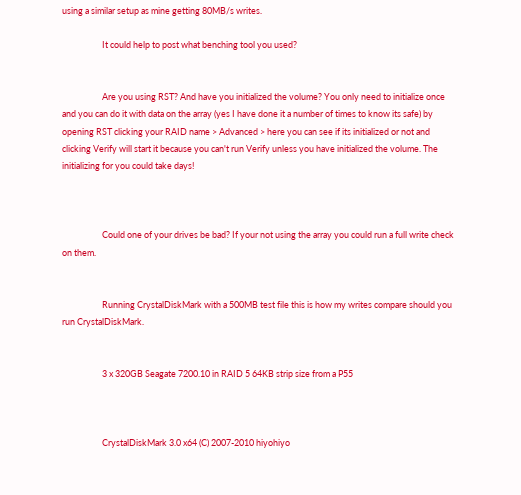using a similar setup as mine getting 80MB/s writes.

                    It could help to post what benching tool you used?


                    Are you using RST? And have you initialized the volume? You only need to initialize once and you can do it with data on the array (yes I have done it a number of times to know its safe) by opening RST clicking your RAID name > Advanced > here you can see if its initialized or not and clicking Verify will start it because you can't run Verify unless you have initialized the volume. The initializing for you could take days!



                    Could one of your drives be bad? If your not using the array you could run a full write check on them.


                    Running CrystalDiskMark with a 500MB test file this is how my writes compare should you run CrystalDiskMark.


                    3 x 320GB Seagate 7200.10 in RAID 5 64KB strip size from a P55



                    CrystalDiskMark 3.0 x64 (C) 2007-2010 hiyohiyo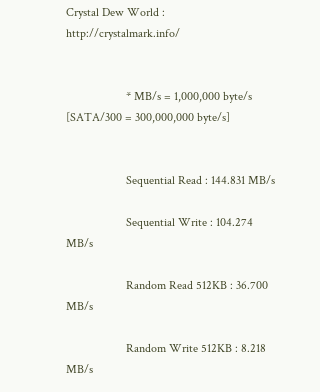Crystal Dew World : http://crystalmark.info/


                    * MB/s = 1,000,000 byte/s [SATA/300 = 300,000,000 byte/s]


                    Sequential Read : 144.831 MB/s

                    Sequential Write : 104.274 MB/s

                    Random Read 512KB : 36.700 MB/s

                    Random Write 512KB : 8.218 MB/s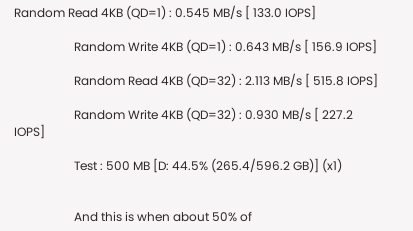Random Read 4KB (QD=1) : 0.545 MB/s [ 133.0 IOPS]

                    Random Write 4KB (QD=1) : 0.643 MB/s [ 156.9 IOPS]

                    Random Read 4KB (QD=32) : 2.113 MB/s [ 515.8 IOPS]

                    Random Write 4KB (QD=32) : 0.930 MB/s [ 227.2 IOPS]

                    Test : 500 MB [D: 44.5% (265.4/596.2 GB)] (x1)


                    And this is when about 50% of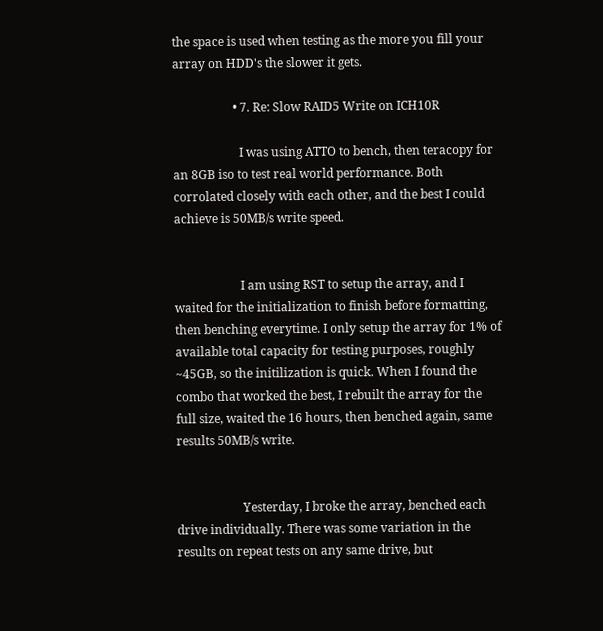the space is used when testing as the more you fill your array on HDD's the slower it gets.

                    • 7. Re: Slow RAID5 Write on ICH10R

                      I was using ATTO to bench, then teracopy for an 8GB iso to test real world performance. Both corrolated closely with each other, and the best I could achieve is 50MB/s write speed.


                      I am using RST to setup the array, and I waited for the initialization to finish before formatting, then benching everytime. I only setup the array for 1% of available total capacity for testing purposes, roughly ~45GB, so the initilization is quick. When I found the combo that worked the best, I rebuilt the array for the full size, waited the 16 hours, then benched again, same results 50MB/s write.


                      Yesterday, I broke the array, benched each drive individually. There was some variation in the results on repeat tests on any same drive, but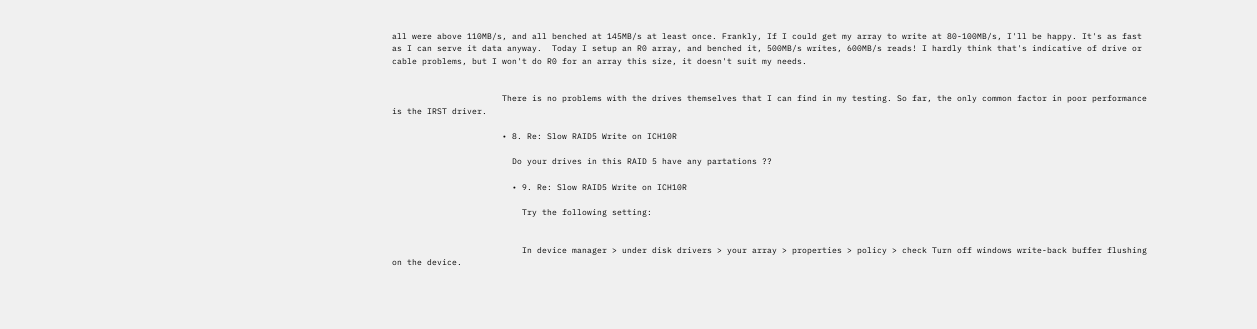all were above 110MB/s, and all benched at 145MB/s at least once. Frankly, If I could get my array to write at 80-100MB/s, I'll be happy. It's as fast as I can serve it data anyway.  Today I setup an R0 array, and benched it, 500MB/s writes, 600MB/s reads! I hardly think that's indicative of drive or cable problems, but I won't do R0 for an array this size, it doesn't suit my needs.


                      There is no problems with the drives themselves that I can find in my testing. So far, the only common factor in poor performance is the IRST driver.

                      • 8. Re: Slow RAID5 Write on ICH10R

                        Do your drives in this RAID 5 have any partations ??

                        • 9. Re: Slow RAID5 Write on ICH10R

                          Try the following setting:


                          In device manager > under disk drivers > your array > properties > policy > check Turn off windows write-back buffer flushing on the device.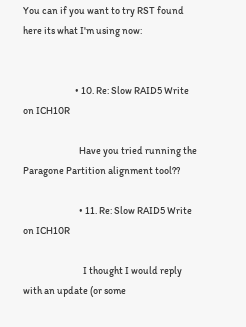You can if you want to try RST found here its what I'm using now:


                          • 10. Re: Slow RAID5 Write on ICH10R

                            Have you tried running the Paragone Partition alignment tool??

                            • 11. Re: Slow RAID5 Write on ICH10R

                              I thought I would reply with an update (or some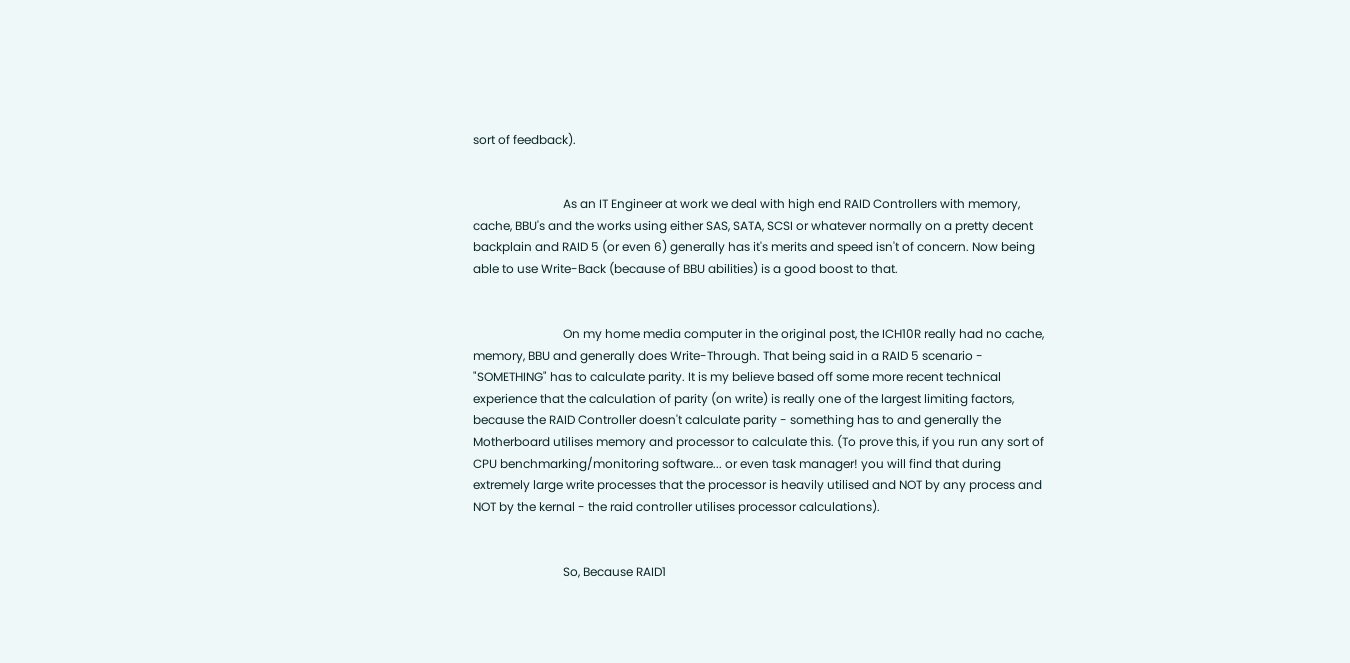sort of feedback).


                              As an IT Engineer at work we deal with high end RAID Controllers with memory, cache, BBU's and the works using either SAS, SATA, SCSI or whatever normally on a pretty decent backplain and RAID 5 (or even 6) generally has it's merits and speed isn't of concern. Now being able to use Write-Back (because of BBU abilities) is a good boost to that.


                              On my home media computer in the original post, the ICH10R really had no cache, memory, BBU and generally does Write-Through. That being said in a RAID 5 scenario - "SOMETHING" has to calculate parity. It is my believe based off some more recent technical experience that the calculation of parity (on write) is really one of the largest limiting factors, because the RAID Controller doesn't calculate parity - something has to and generally the Motherboard utilises memory and processor to calculate this. (To prove this, if you run any sort of CPU benchmarking/monitoring software... or even task manager! you will find that during extremely large write processes that the processor is heavily utilised and NOT by any process and NOT by the kernal - the raid controller utilises processor calculations).


                              So, Because RAID1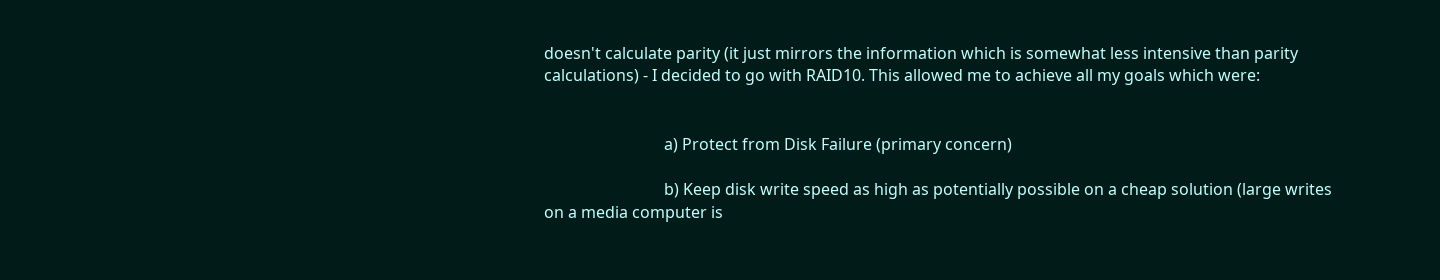doesn't calculate parity (it just mirrors the information which is somewhat less intensive than parity calculations) - I decided to go with RAID10. This allowed me to achieve all my goals which were:


                              a) Protect from Disk Failure (primary concern)

                              b) Keep disk write speed as high as potentially possible on a cheap solution (large writes on a media computer is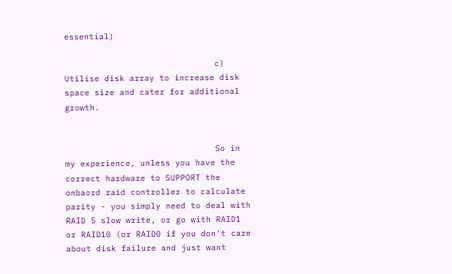essential)

                              c) Utilise disk array to increase disk space size and cater for additional growth.


                              So in my experience, unless you have the correct hardware to SUPPORT the onbaord raid controller to calculate parity - you simply need to deal with RAID 5 slow write, or go with RAID1 or RAID10 (or RAID0 if you don't care about disk failure and just want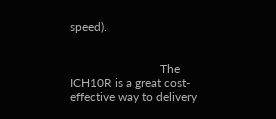speed).


                              The ICH10R is a great cost-effective way to delivery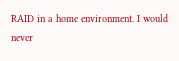RAID in a home environment. I would never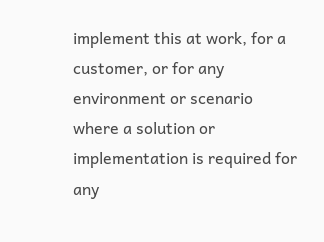implement this at work, for a customer, or for any environment or scenario where a solution or implementation is required for any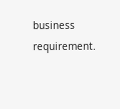business requirement.